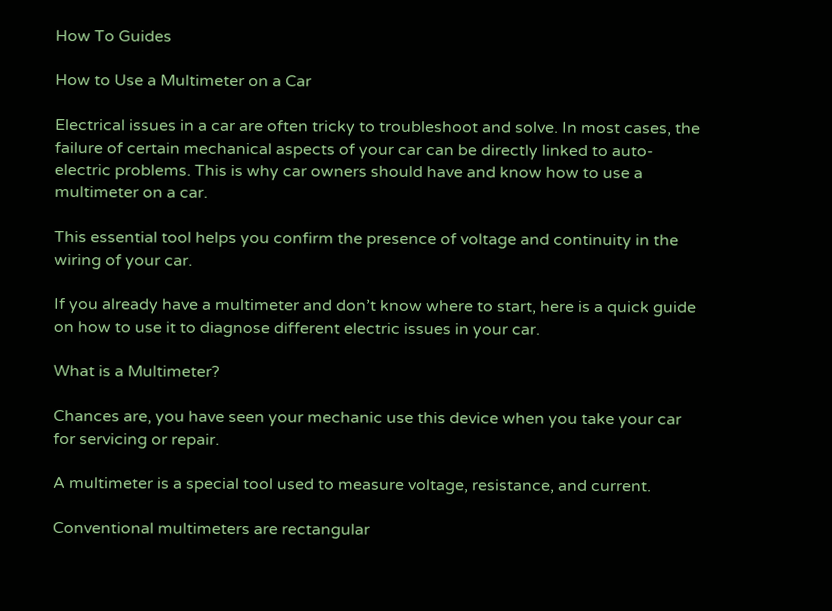How To Guides

How to Use a Multimeter on a Car

Electrical issues in a car are often tricky to troubleshoot and solve. In most cases, the failure of certain mechanical aspects of your car can be directly linked to auto-electric problems. This is why car owners should have and know how to use a multimeter on a car.

This essential tool helps you confirm the presence of voltage and continuity in the wiring of your car.

If you already have a multimeter and don’t know where to start, here is a quick guide on how to use it to diagnose different electric issues in your car.

What is a Multimeter?

Chances are, you have seen your mechanic use this device when you take your car for servicing or repair.

A multimeter is a special tool used to measure voltage, resistance, and current.

Conventional multimeters are rectangular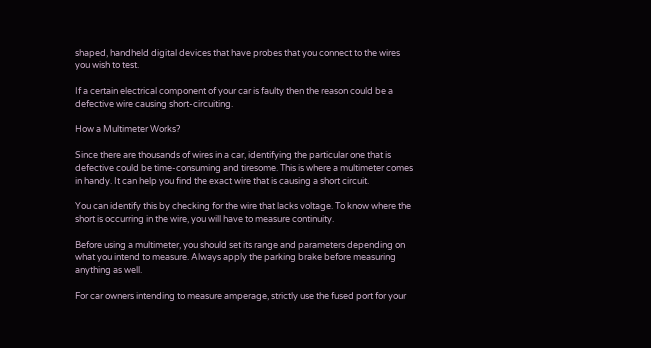shaped, handheld digital devices that have probes that you connect to the wires you wish to test.

If a certain electrical component of your car is faulty then the reason could be a defective wire causing short-circuiting.

How a Multimeter Works?

Since there are thousands of wires in a car, identifying the particular one that is defective could be time-consuming and tiresome. This is where a multimeter comes in handy. It can help you find the exact wire that is causing a short circuit.

You can identify this by checking for the wire that lacks voltage. To know where the short is occurring in the wire, you will have to measure continuity.

Before using a multimeter, you should set its range and parameters depending on what you intend to measure. Always apply the parking brake before measuring anything as well.

For car owners intending to measure amperage, strictly use the fused port for your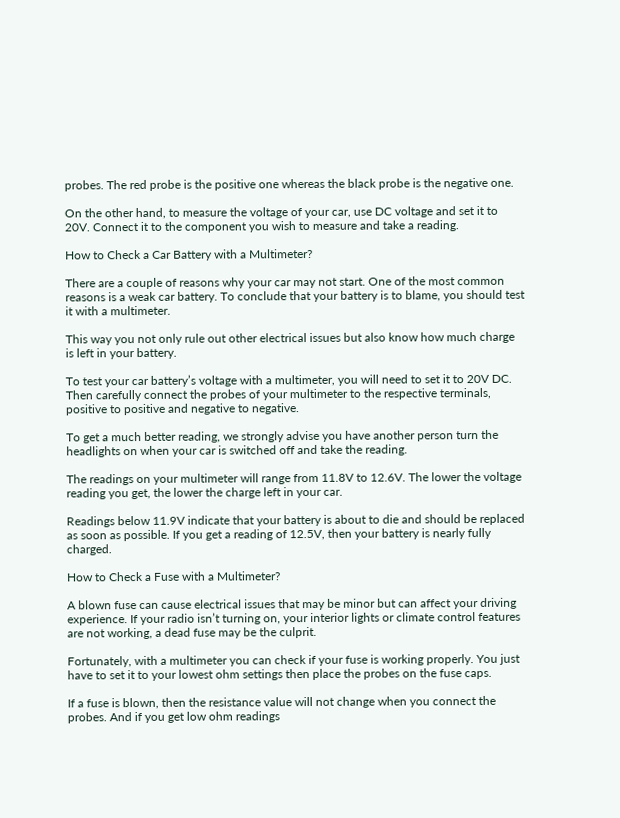probes. The red probe is the positive one whereas the black probe is the negative one.

On the other hand, to measure the voltage of your car, use DC voltage and set it to 20V. Connect it to the component you wish to measure and take a reading.

How to Check a Car Battery with a Multimeter?

There are a couple of reasons why your car may not start. One of the most common reasons is a weak car battery. To conclude that your battery is to blame, you should test it with a multimeter.

This way you not only rule out other electrical issues but also know how much charge is left in your battery.

To test your car battery’s voltage with a multimeter, you will need to set it to 20V DC. Then carefully connect the probes of your multimeter to the respective terminals, positive to positive and negative to negative.

To get a much better reading, we strongly advise you have another person turn the headlights on when your car is switched off and take the reading.

The readings on your multimeter will range from 11.8V to 12.6V. The lower the voltage reading you get, the lower the charge left in your car.

Readings below 11.9V indicate that your battery is about to die and should be replaced as soon as possible. If you get a reading of 12.5V, then your battery is nearly fully charged.

How to Check a Fuse with a Multimeter?

A blown fuse can cause electrical issues that may be minor but can affect your driving experience. If your radio isn’t turning on, your interior lights or climate control features are not working, a dead fuse may be the culprit.

Fortunately, with a multimeter you can check if your fuse is working properly. You just have to set it to your lowest ohm settings then place the probes on the fuse caps.

If a fuse is blown, then the resistance value will not change when you connect the probes. And if you get low ohm readings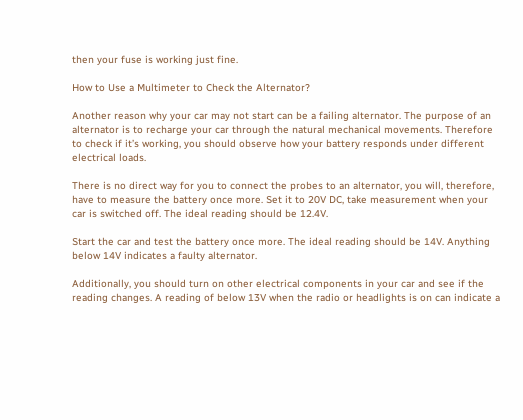then your fuse is working just fine.

How to Use a Multimeter to Check the Alternator?

Another reason why your car may not start can be a failing alternator. The purpose of an alternator is to recharge your car through the natural mechanical movements. Therefore to check if it’s working, you should observe how your battery responds under different electrical loads.

There is no direct way for you to connect the probes to an alternator, you will, therefore, have to measure the battery once more. Set it to 20V DC, take measurement when your car is switched off. The ideal reading should be 12.4V.

Start the car and test the battery once more. The ideal reading should be 14V. Anything below 14V indicates a faulty alternator.

Additionally, you should turn on other electrical components in your car and see if the reading changes. A reading of below 13V when the radio or headlights is on can indicate a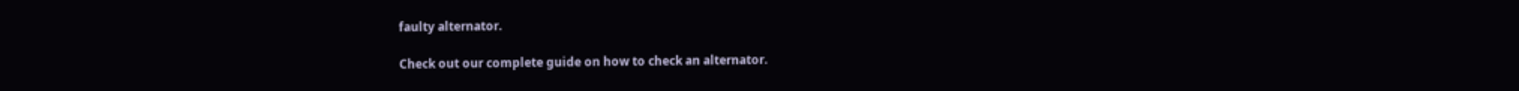faulty alternator.

Check out our complete guide on how to check an alternator.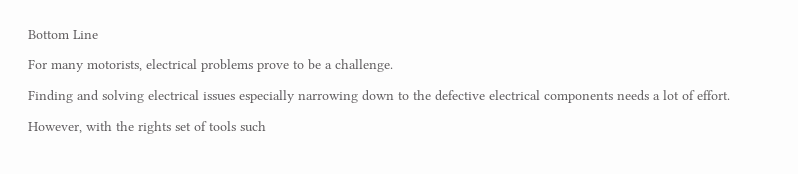Bottom Line

For many motorists, electrical problems prove to be a challenge.

Finding and solving electrical issues especially narrowing down to the defective electrical components needs a lot of effort.

However, with the rights set of tools such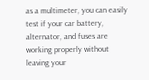as a multimeter, you can easily test if your car battery, alternator, and fuses are working properly without leaving your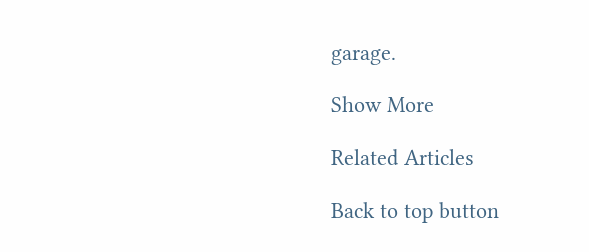garage.

Show More

Related Articles

Back to top button